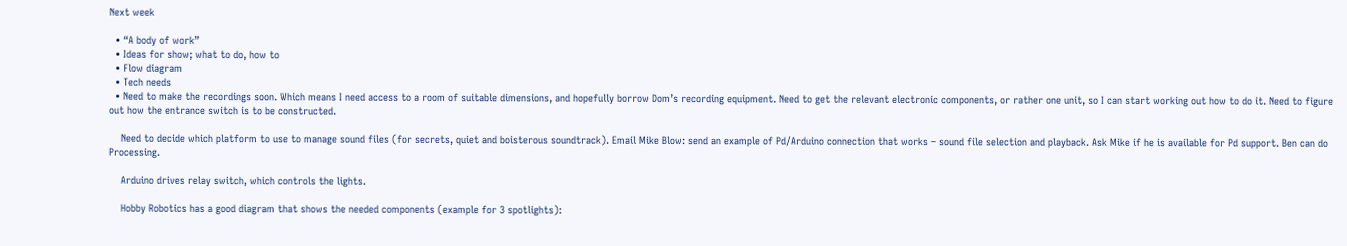Next week

  • “A body of work”
  • Ideas for show; what to do, how to
  • Flow diagram
  • Tech needs
  • Need to make the recordings soon. Which means I need access to a room of suitable dimensions, and hopefully borrow Dom’s recording equipment. Need to get the relevant electronic components, or rather one unit, so I can start working out how to do it. Need to figure out how the entrance switch is to be constructed.

    Need to decide which platform to use to manage sound files (for secrets, quiet and boisterous soundtrack). Email Mike Blow: send an example of Pd/Arduino connection that works – sound file selection and playback. Ask Mike if he is available for Pd support. Ben can do Processing.

    Arduino drives relay switch, which controls the lights.

    Hobby Robotics has a good diagram that shows the needed components (example for 3 spotlights):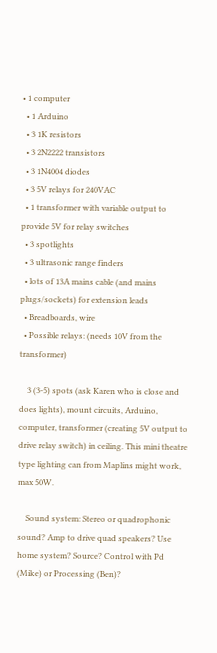• 1 computer
  • 1 Arduino
  • 3 1K resistors
  • 3 2N2222 transistors
  • 3 1N4004 diodes
  • 3 5V relays for 240VAC
  • 1 transformer with variable output to provide 5V for relay switches
  • 3 spotlights
  • 3 ultrasonic range finders
  • lots of 13A mains cable (and mains plugs/sockets) for extension leads
  • Breadboards, wire
  • Possible relays: (needs 10V from the transformer)

    3 (3-5) spots (ask Karen who is close and does lights), mount circuits, Arduino, computer, transformer (creating 5V output to drive relay switch) in ceiling. This mini theatre type lighting can from Maplins might work, max 50W.

    Sound system: Stereo or quadrophonic sound? Amp to drive quad speakers? Use home system? Source? Control with Pd (Mike) or Processing (Ben)?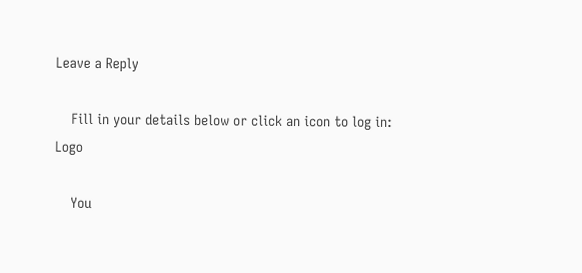Leave a Reply

    Fill in your details below or click an icon to log in: Logo

    You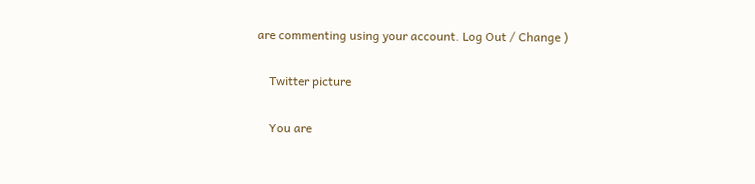are commenting using your account. Log Out / Change )

    Twitter picture

    You are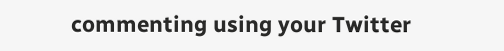commenting using your Twitter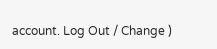account. Log Out / Change )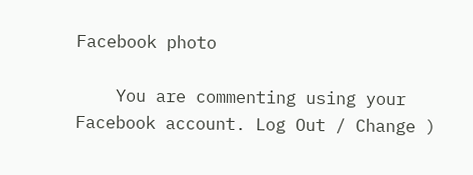Facebook photo

    You are commenting using your Facebook account. Log Out / Change )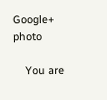Google+ photo

    You are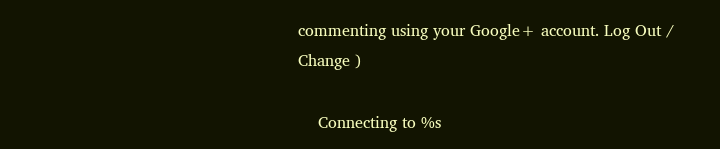commenting using your Google+ account. Log Out / Change )

    Connecting to %s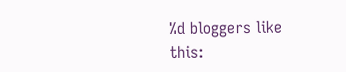%d bloggers like this: